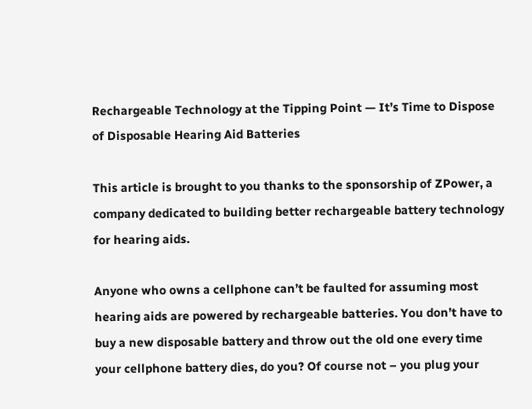Rechargeable Technology at the Tipping Point — It’s Time to Dispose of Disposable Hearing Aid Batteries

This article is brought to you thanks to the sponsorship of ZPower, a company dedicated to building better rechargeable battery technology for hearing aids.

Anyone who owns a cellphone can’t be faulted for assuming most hearing aids are powered by rechargeable batteries. You don’t have to buy a new disposable battery and throw out the old one every time your cellphone battery dies, do you? Of course not – you plug your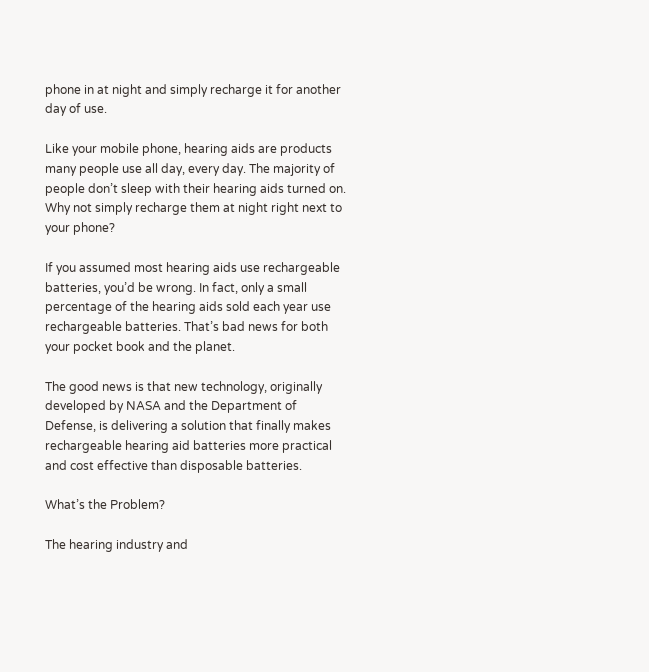phone in at night and simply recharge it for another day of use.

Like your mobile phone, hearing aids are products many people use all day, every day. The majority of people don’t sleep with their hearing aids turned on. Why not simply recharge them at night right next to your phone?

If you assumed most hearing aids use rechargeable batteries, you’d be wrong. In fact, only a small percentage of the hearing aids sold each year use rechargeable batteries. That’s bad news for both your pocket book and the planet.

The good news is that new technology, originally developed by NASA and the Department of Defense, is delivering a solution that finally makes rechargeable hearing aid batteries more practical and cost effective than disposable batteries.

What’s the Problem?

The hearing industry and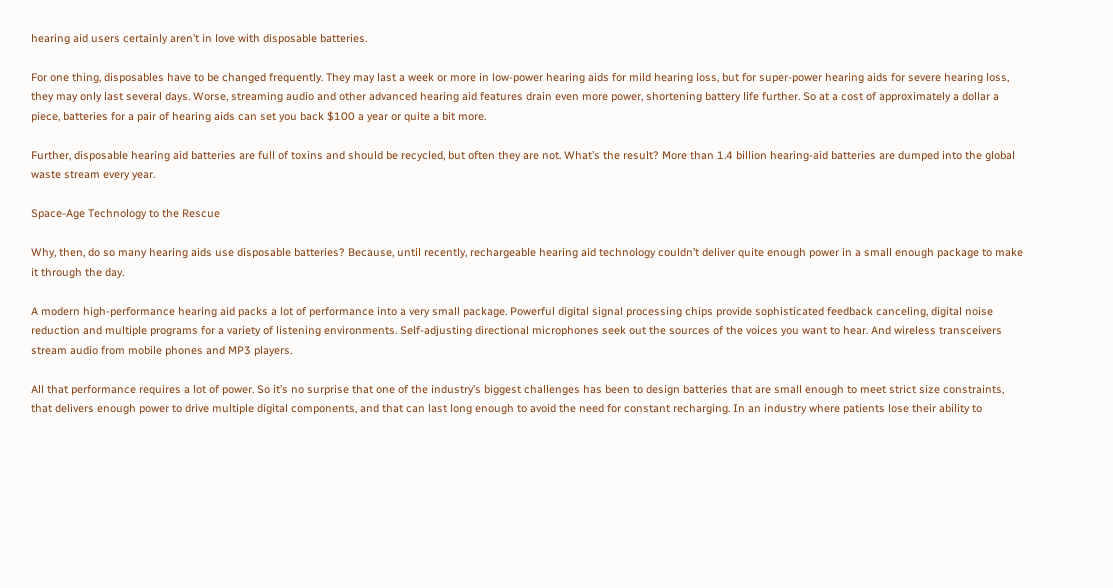hearing aid users certainly aren’t in love with disposable batteries.

For one thing, disposables have to be changed frequently. They may last a week or more in low-power hearing aids for mild hearing loss, but for super-power hearing aids for severe hearing loss, they may only last several days. Worse, streaming audio and other advanced hearing aid features drain even more power, shortening battery life further. So at a cost of approximately a dollar a piece, batteries for a pair of hearing aids can set you back $100 a year or quite a bit more.

Further, disposable hearing aid batteries are full of toxins and should be recycled, but often they are not. What’s the result? More than 1.4 billion hearing-aid batteries are dumped into the global waste stream every year.

Space-Age Technology to the Rescue

Why, then, do so many hearing aids use disposable batteries? Because, until recently, rechargeable hearing aid technology couldn’t deliver quite enough power in a small enough package to make it through the day.

A modern high-performance hearing aid packs a lot of performance into a very small package. Powerful digital signal processing chips provide sophisticated feedback canceling, digital noise reduction and multiple programs for a variety of listening environments. Self-adjusting directional microphones seek out the sources of the voices you want to hear. And wireless transceivers stream audio from mobile phones and MP3 players.

All that performance requires a lot of power. So it’s no surprise that one of the industry’s biggest challenges has been to design batteries that are small enough to meet strict size constraints, that delivers enough power to drive multiple digital components, and that can last long enough to avoid the need for constant recharging. In an industry where patients lose their ability to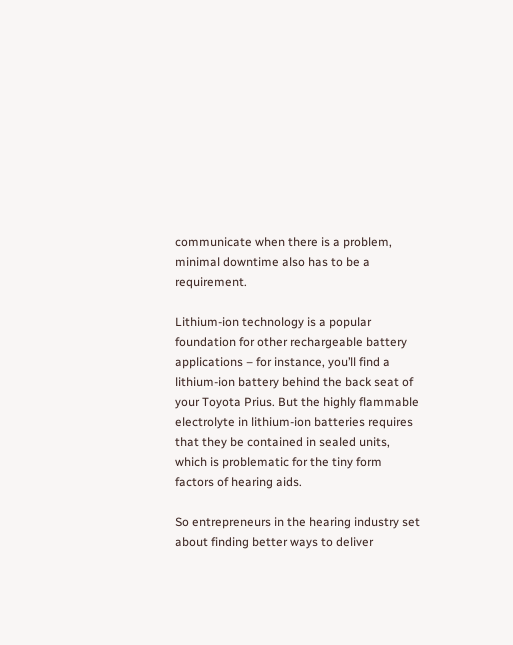communicate when there is a problem, minimal downtime also has to be a requirement.

Lithium-ion technology is a popular foundation for other rechargeable battery applications – for instance, you’ll find a lithium-ion battery behind the back seat of your Toyota Prius. But the highly flammable electrolyte in lithium-ion batteries requires that they be contained in sealed units, which is problematic for the tiny form factors of hearing aids.

So entrepreneurs in the hearing industry set about finding better ways to deliver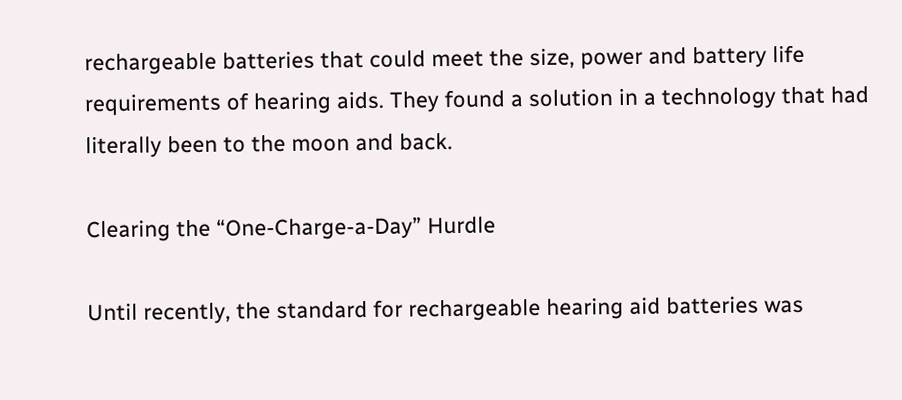rechargeable batteries that could meet the size, power and battery life requirements of hearing aids. They found a solution in a technology that had literally been to the moon and back.

Clearing the “One-Charge-a-Day” Hurdle

Until recently, the standard for rechargeable hearing aid batteries was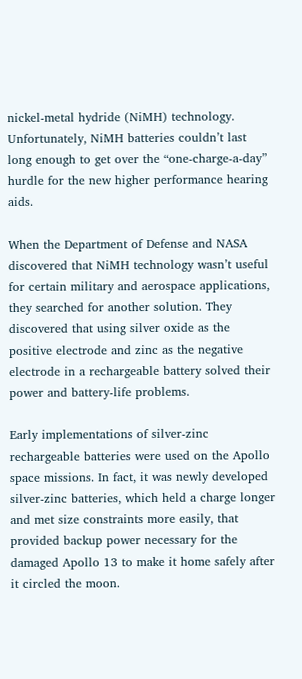nickel-metal hydride (NiMH) technology. Unfortunately, NiMH batteries couldn’t last long enough to get over the “one-charge-a-day” hurdle for the new higher performance hearing aids.

When the Department of Defense and NASA discovered that NiMH technology wasn’t useful for certain military and aerospace applications, they searched for another solution. They discovered that using silver oxide as the positive electrode and zinc as the negative electrode in a rechargeable battery solved their power and battery-life problems.

Early implementations of silver-zinc rechargeable batteries were used on the Apollo space missions. In fact, it was newly developed silver-zinc batteries, which held a charge longer and met size constraints more easily, that provided backup power necessary for the damaged Apollo 13 to make it home safely after it circled the moon.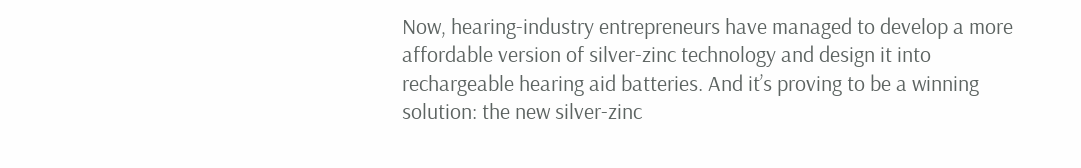Now, hearing-industry entrepreneurs have managed to develop a more affordable version of silver-zinc technology and design it into rechargeable hearing aid batteries. And it’s proving to be a winning solution: the new silver-zinc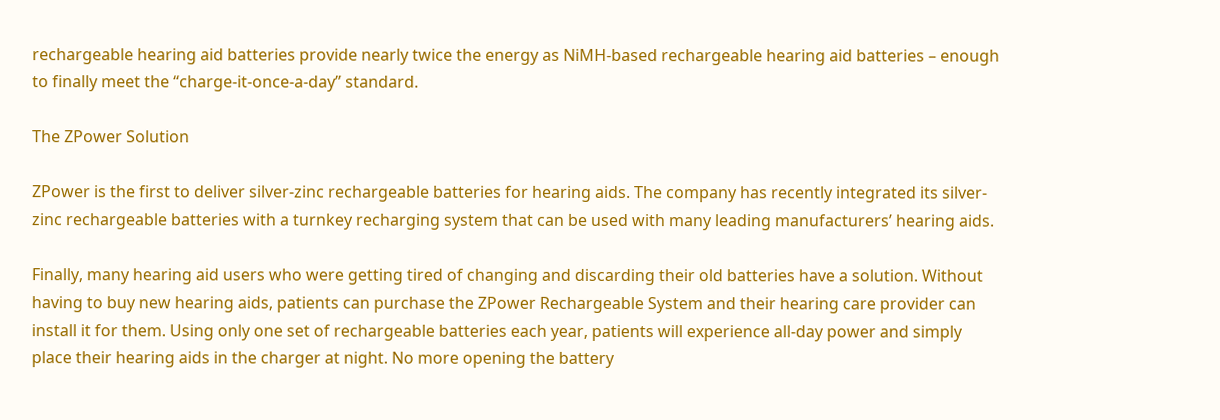rechargeable hearing aid batteries provide nearly twice the energy as NiMH-based rechargeable hearing aid batteries – enough to finally meet the “charge-it-once-a-day” standard.

The ZPower Solution

ZPower is the first to deliver silver-zinc rechargeable batteries for hearing aids. The company has recently integrated its silver-zinc rechargeable batteries with a turnkey recharging system that can be used with many leading manufacturers’ hearing aids.

Finally, many hearing aid users who were getting tired of changing and discarding their old batteries have a solution. Without having to buy new hearing aids, patients can purchase the ZPower Rechargeable System and their hearing care provider can install it for them. Using only one set of rechargeable batteries each year, patients will experience all-day power and simply place their hearing aids in the charger at night. No more opening the battery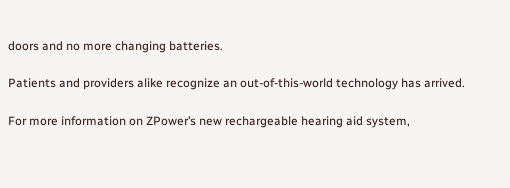doors and no more changing batteries.

Patients and providers alike recognize an out-of-this-world technology has arrived.

For more information on ZPower’s new rechargeable hearing aid system,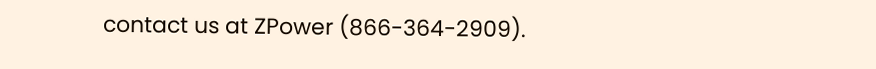contact us at ZPower (866-364-2909).